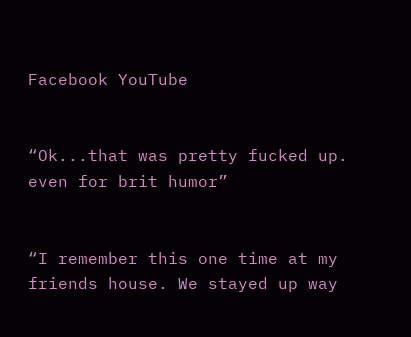Facebook YouTube


“Ok...that was pretty fucked up. even for brit humor”


“I remember this one time at my friends house. We stayed up way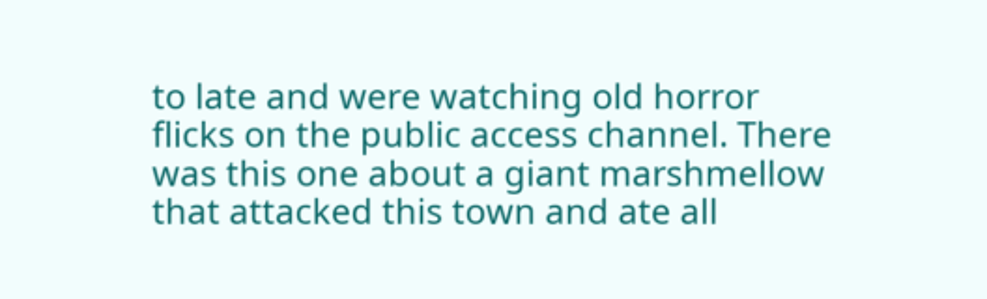to late and were watching old horror flicks on the public access channel. There was this one about a giant marshmellow that attacked this town and ate all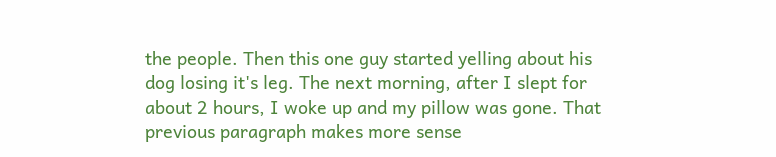the people. Then this one guy started yelling about his dog losing it's leg. The next morning, after I slept for about 2 hours, I woke up and my pillow was gone. That previous paragraph makes more sense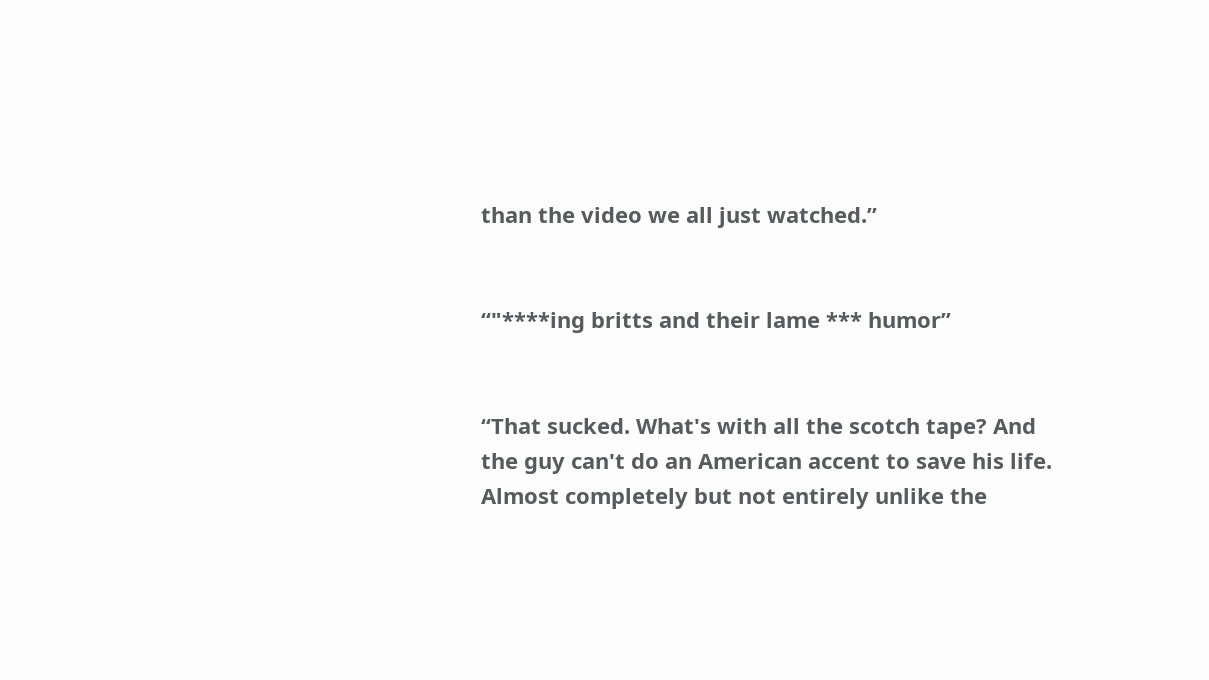than the video we all just watched.”


“"****ing britts and their lame *** humor”


“That sucked. What's with all the scotch tape? And the guy can't do an American accent to save his life. Almost completely but not entirely unlike the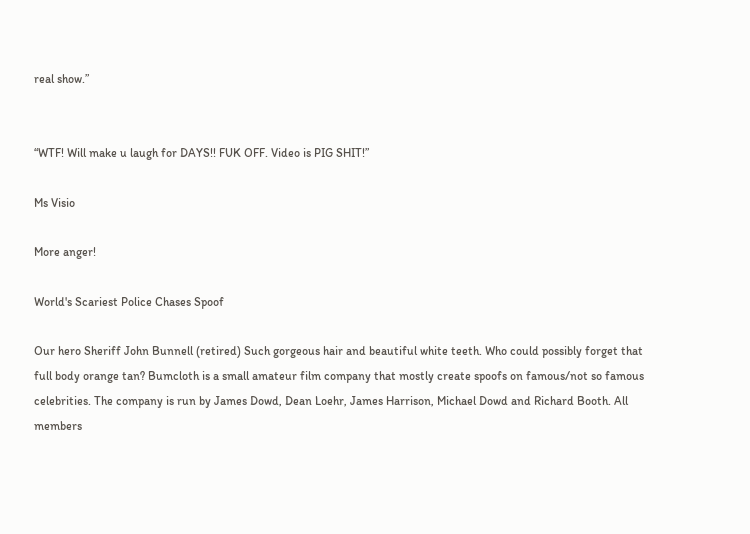real show.”


“WTF! Will make u laugh for DAYS!! FUK OFF. Video is PIG SHIT!”

Ms Visio

More anger!

World's Scariest Police Chases Spoof

Our hero Sheriff John Bunnell (retired) Such gorgeous hair and beautiful white teeth. Who could possibly forget that full body orange tan? Bumcloth is a small amateur film company that mostly create spoofs on famous/not so famous celebrities. The company is run by James Dowd, Dean Loehr, James Harrison, Michael Dowd and Richard Booth. All members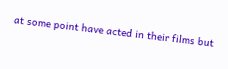at some point have acted in their films but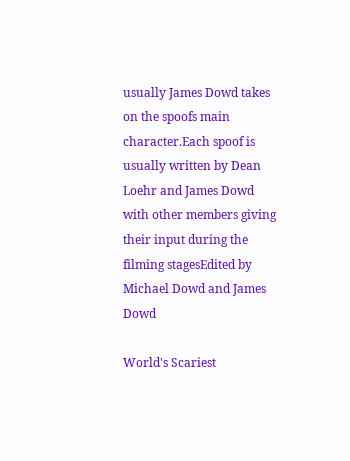usually James Dowd takes on the spoofs main character.Each spoof is usually written by Dean Loehr and James Dowd with other members giving their input during the filming stagesEdited by Michael Dowd and James Dowd

World's Scariest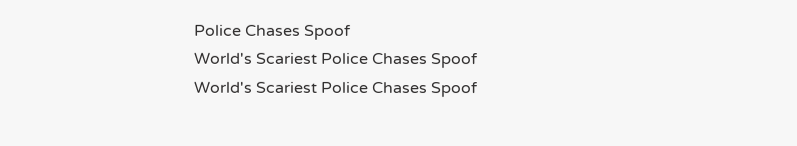Police Chases Spoof
World's Scariest Police Chases Spoof
World's Scariest Police Chases Spoof